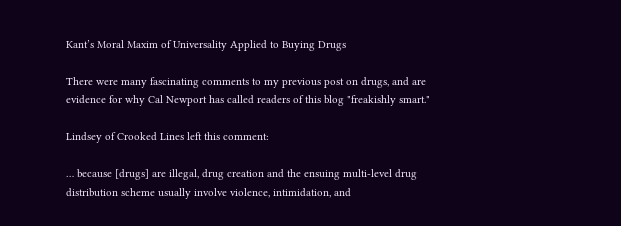Kant’s Moral Maxim of Universality Applied to Buying Drugs

There were many fascinating comments to my previous post on drugs, and are evidence for why Cal Newport has called readers of this blog "freakishly smart."

Lindsey of Crooked Lines left this comment:

… because [drugs] are illegal, drug creation and the ensuing multi-level drug distribution scheme usually involve violence, intimidation, and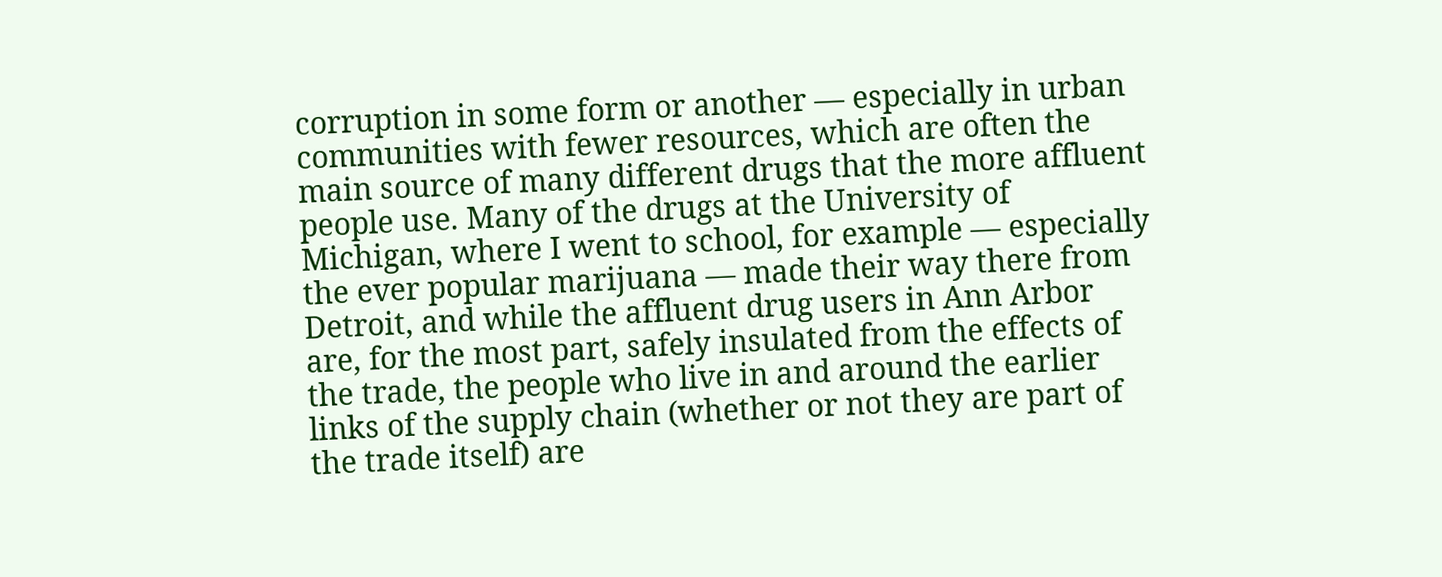corruption in some form or another — especially in urban communities with fewer resources, which are often the main source of many different drugs that the more affluent people use. Many of the drugs at the University of Michigan, where I went to school, for example — especially the ever popular marijuana — made their way there from Detroit, and while the affluent drug users in Ann Arbor are, for the most part, safely insulated from the effects of the trade, the people who live in and around the earlier links of the supply chain (whether or not they are part of the trade itself) are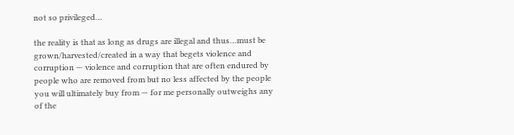not so privileged…

the reality is that as long as drugs are illegal and thus…must be grown/harvested/created in a way that begets violence and corruption — violence and corruption that are often endured by people who are removed from but no less affected by the people you will ultimately buy from — for me personally outweighs any of the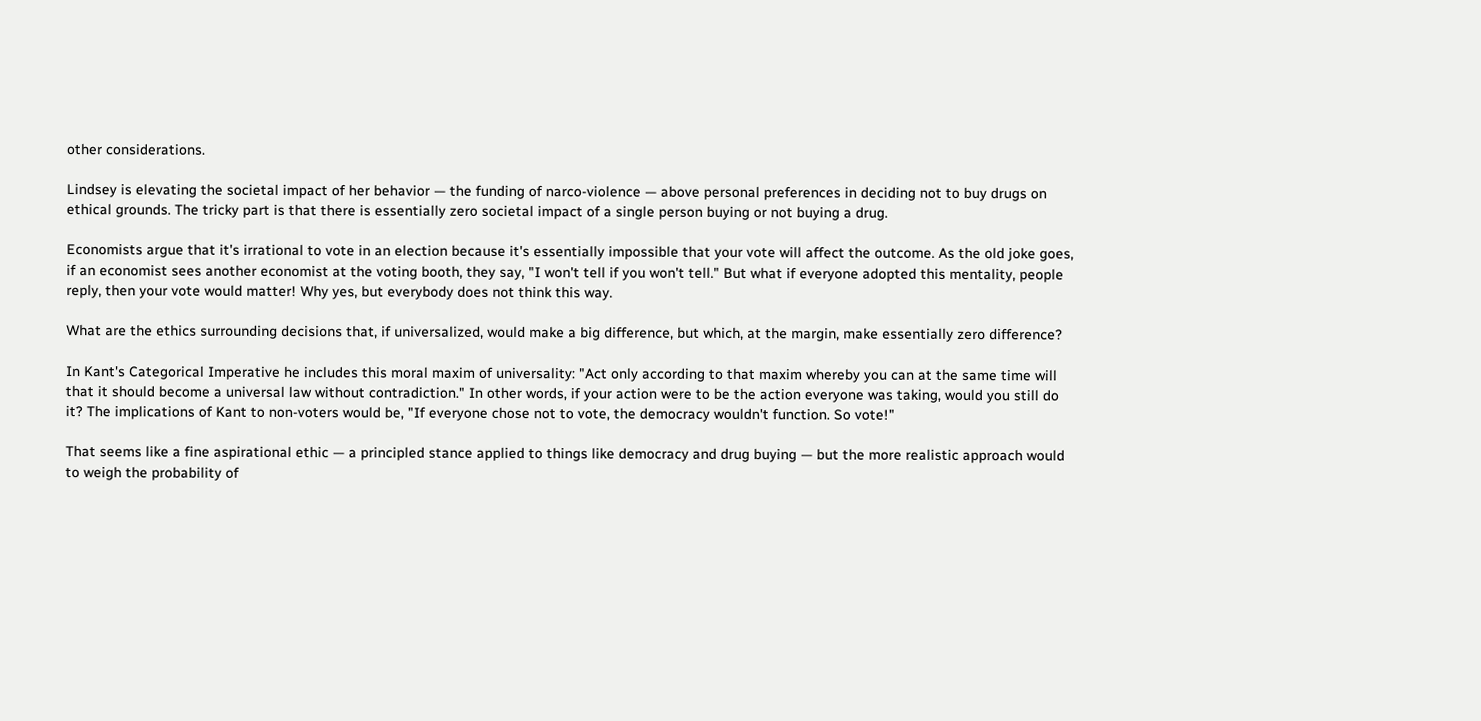other considerations.

Lindsey is elevating the societal impact of her behavior — the funding of narco-violence — above personal preferences in deciding not to buy drugs on ethical grounds. The tricky part is that there is essentially zero societal impact of a single person buying or not buying a drug.

Economists argue that it's irrational to vote in an election because it's essentially impossible that your vote will affect the outcome. As the old joke goes, if an economist sees another economist at the voting booth, they say, "I won't tell if you won't tell." But what if everyone adopted this mentality, people reply, then your vote would matter! Why yes, but everybody does not think this way.

What are the ethics surrounding decisions that, if universalized, would make a big difference, but which, at the margin, make essentially zero difference?

In Kant's Categorical Imperative he includes this moral maxim of universality: "Act only according to that maxim whereby you can at the same time will that it should become a universal law without contradiction." In other words, if your action were to be the action everyone was taking, would you still do it? The implications of Kant to non-voters would be, "If everyone chose not to vote, the democracy wouldn't function. So vote!"

That seems like a fine aspirational ethic — a principled stance applied to things like democracy and drug buying — but the more realistic approach would to weigh the probability of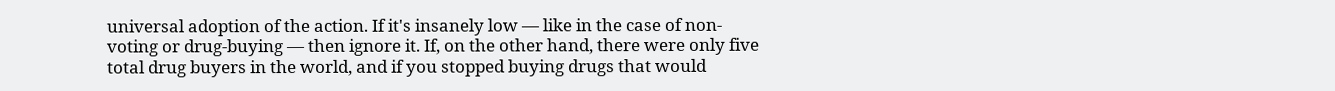universal adoption of the action. If it's insanely low — like in the case of non-voting or drug-buying — then ignore it. If, on the other hand, there were only five total drug buyers in the world, and if you stopped buying drugs that would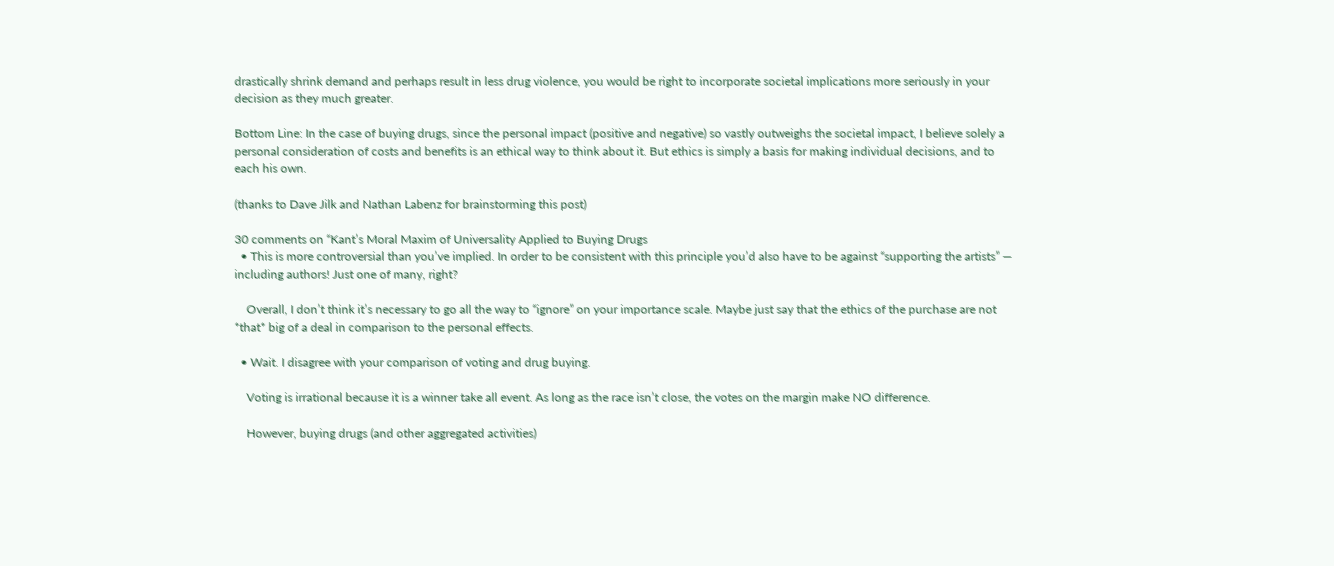drastically shrink demand and perhaps result in less drug violence, you would be right to incorporate societal implications more seriously in your decision as they much greater.

Bottom Line: In the case of buying drugs, since the personal impact (positive and negative) so vastly outweighs the societal impact, I believe solely a personal consideration of costs and benefits is an ethical way to think about it. But ethics is simply a basis for making individual decisions, and to each his own.

(thanks to Dave Jilk and Nathan Labenz for brainstorming this post)

30 comments on “Kant’s Moral Maxim of Universality Applied to Buying Drugs
  • This is more controversial than you’ve implied. In order to be consistent with this principle you’d also have to be against “supporting the artists” — including authors! Just one of many, right?

    Overall, I don’t think it’s necessary to go all the way to “ignore” on your importance scale. Maybe just say that the ethics of the purchase are not *that* big of a deal in comparison to the personal effects.

  • Wait. I disagree with your comparison of voting and drug buying.

    Voting is irrational because it is a winner take all event. As long as the race isn’t close, the votes on the margin make NO difference.

    However, buying drugs (and other aggregated activities)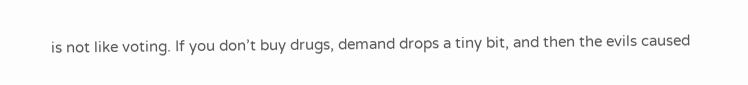is not like voting. If you don’t buy drugs, demand drops a tiny bit, and then the evils caused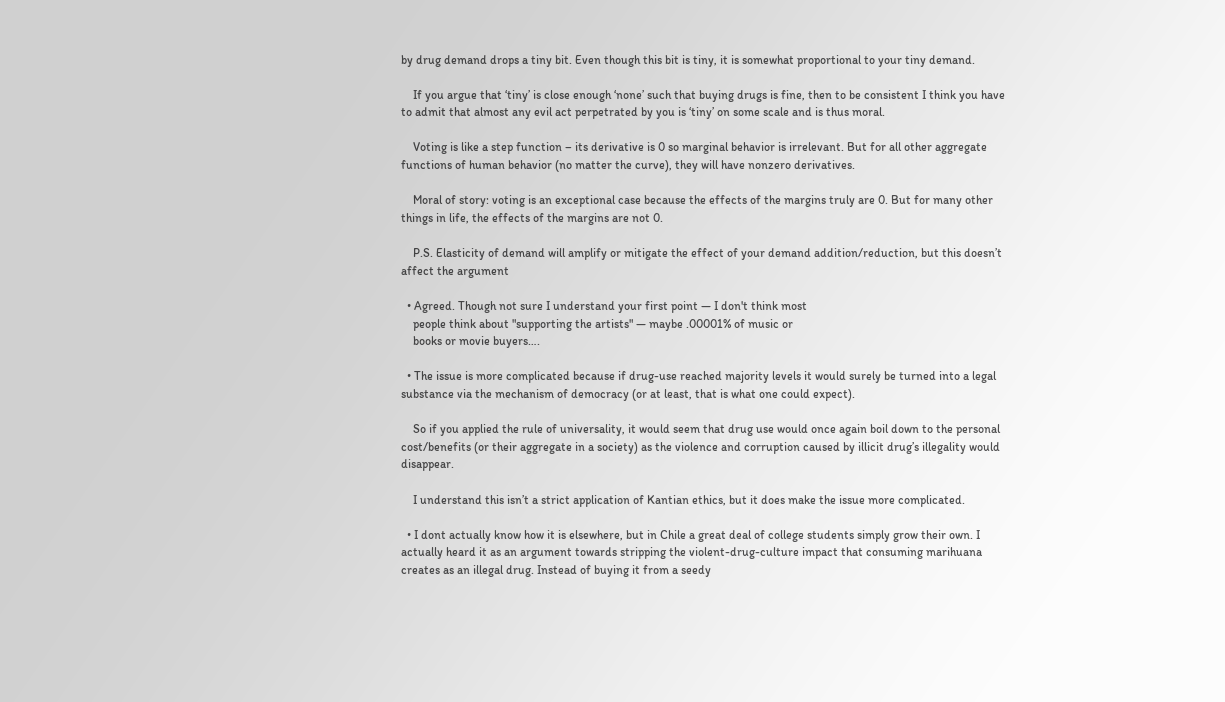by drug demand drops a tiny bit. Even though this bit is tiny, it is somewhat proportional to your tiny demand.

    If you argue that ‘tiny’ is close enough ‘none’ such that buying drugs is fine, then to be consistent I think you have to admit that almost any evil act perpetrated by you is ‘tiny’ on some scale and is thus moral.

    Voting is like a step function – its derivative is 0 so marginal behavior is irrelevant. But for all other aggregate functions of human behavior (no matter the curve), they will have nonzero derivatives.

    Moral of story: voting is an exceptional case because the effects of the margins truly are 0. But for many other things in life, the effects of the margins are not 0.

    P.S. Elasticity of demand will amplify or mitigate the effect of your demand addition/reduction, but this doesn’t affect the argument

  • Agreed. Though not sure I understand your first point — I don't think most
    people think about "supporting the artists" — maybe .00001% of music or
    books or movie buyers….

  • The issue is more complicated because if drug-use reached majority levels it would surely be turned into a legal substance via the mechanism of democracy (or at least, that is what one could expect).

    So if you applied the rule of universality, it would seem that drug use would once again boil down to the personal cost/benefits (or their aggregate in a society) as the violence and corruption caused by illicit drug’s illegality would disappear.

    I understand this isn’t a strict application of Kantian ethics, but it does make the issue more complicated.

  • I dont actually know how it is elsewhere, but in Chile a great deal of college students simply grow their own. I actually heard it as an argument towards stripping the violent-drug-culture impact that consuming marihuana creates as an illegal drug. Instead of buying it from a seedy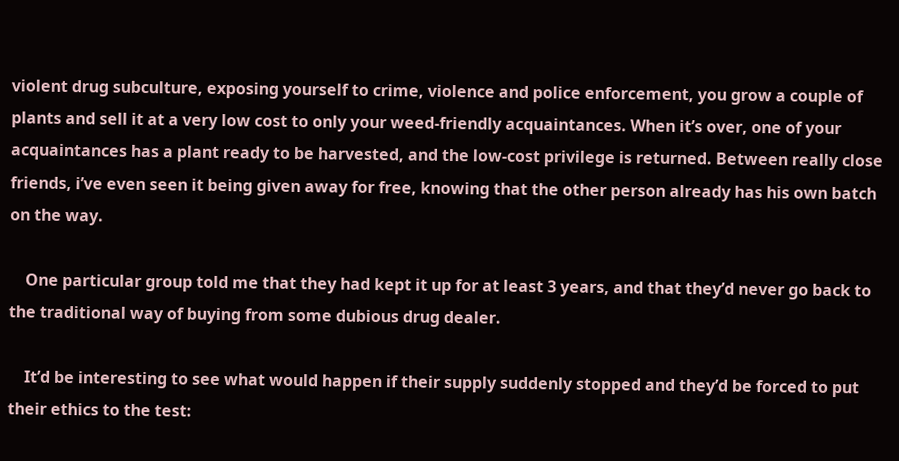violent drug subculture, exposing yourself to crime, violence and police enforcement, you grow a couple of plants and sell it at a very low cost to only your weed-friendly acquaintances. When it’s over, one of your acquaintances has a plant ready to be harvested, and the low-cost privilege is returned. Between really close friends, i’ve even seen it being given away for free, knowing that the other person already has his own batch on the way.

    One particular group told me that they had kept it up for at least 3 years, and that they’d never go back to the traditional way of buying from some dubious drug dealer.

    It’d be interesting to see what would happen if their supply suddenly stopped and they’d be forced to put their ethics to the test: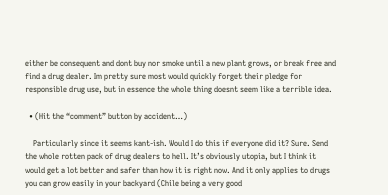either be consequent and dont buy nor smoke until a new plant grows, or break free and find a drug dealer. Im pretty sure most would quickly forget their pledge for responsible drug use, but in essence the whole thing doesnt seem like a terrible idea.

  • (Hit the “comment” button by accident…)

    Particularly since it seems kant-ish. Would I do this if everyone did it? Sure. Send the whole rotten pack of drug dealers to hell. It’s obviously utopia, but I think it would get a lot better and safer than how it is right now. And it only applies to drugs you can grow easily in your backyard (Chile being a very good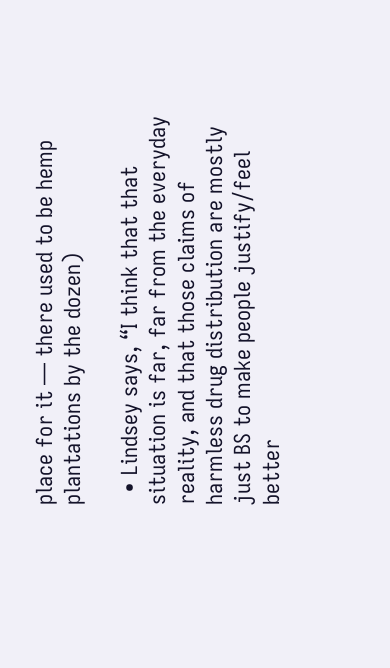place for it — there used to be hemp plantations by the dozen)

  • Lindsey says, “I think that that situation is far, far from the everyday reality, and that those claims of harmless drug distribution are mostly just BS to make people justify/feel better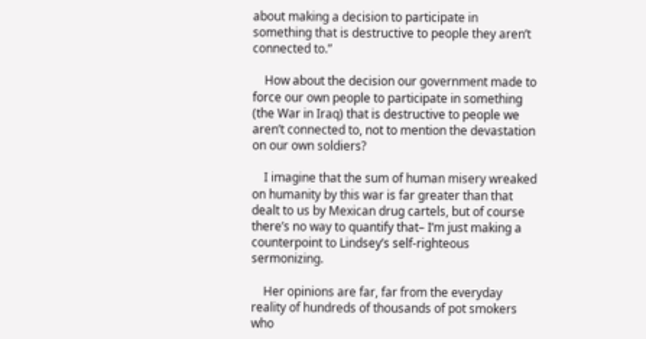about making a decision to participate in something that is destructive to people they aren’t connected to.”

    How about the decision our government made to force our own people to participate in something (the War in Iraq) that is destructive to people we aren’t connected to, not to mention the devastation on our own soldiers?

    I imagine that the sum of human misery wreaked on humanity by this war is far greater than that dealt to us by Mexican drug cartels, but of course there’s no way to quantify that– I’m just making a counterpoint to Lindsey’s self-righteous sermonizing.

    Her opinions are far, far from the everyday reality of hundreds of thousands of pot smokers who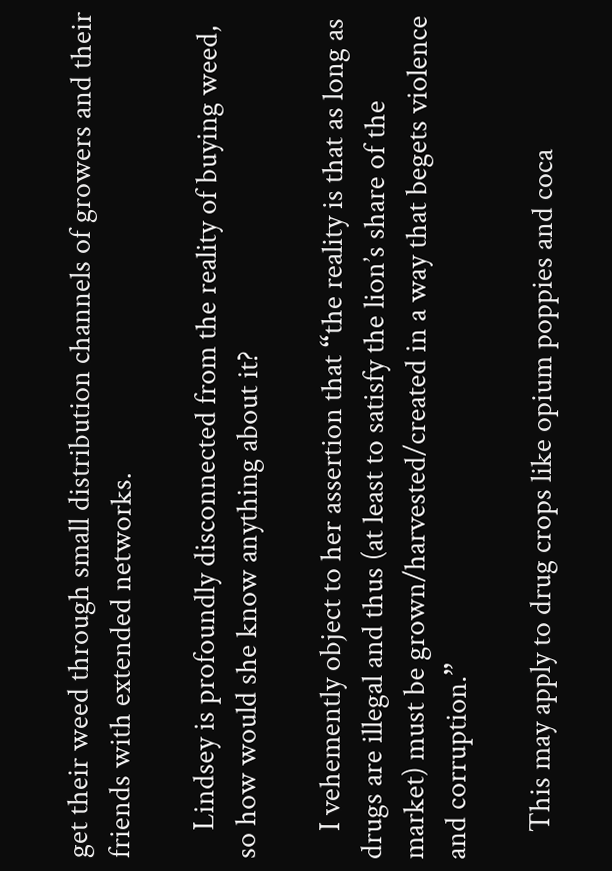get their weed through small distribution channels of growers and their friends with extended networks.

    Lindsey is profoundly disconnected from the reality of buying weed, so how would she know anything about it?

    I vehemently object to her assertion that “the reality is that as long as drugs are illegal and thus (at least to satisfy the lion’s share of the market) must be grown/harvested/created in a way that begets violence and corruption.”

    This may apply to drug crops like opium poppies and coca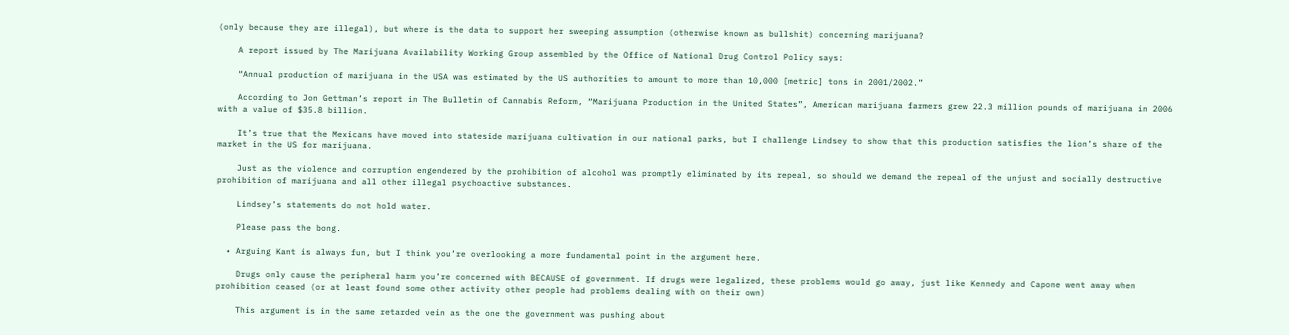(only because they are illegal), but where is the data to support her sweeping assumption (otherwise known as bullshit) concerning marijuana?

    A report issued by The Marijuana Availability Working Group assembled by the Office of National Drug Control Policy says:

    “Annual production of marijuana in the USA was estimated by the US authorities to amount to more than 10,000 [metric] tons in 2001/2002.”

    According to Jon Gettman’s report in The Bulletin of Cannabis Reform, “Marijuana Production in the United States”, American marijuana farmers grew 22.3 million pounds of marijuana in 2006 with a value of $35.8 billion.

    It’s true that the Mexicans have moved into stateside marijuana cultivation in our national parks, but I challenge Lindsey to show that this production satisfies the lion’s share of the market in the US for marijuana.

    Just as the violence and corruption engendered by the prohibition of alcohol was promptly eliminated by its repeal, so should we demand the repeal of the unjust and socially destructive prohibition of marijuana and all other illegal psychoactive substances.

    Lindsey’s statements do not hold water.

    Please pass the bong.

  • Arguing Kant is always fun, but I think you’re overlooking a more fundamental point in the argument here.

    Drugs only cause the peripheral harm you’re concerned with BECAUSE of government. If drugs were legalized, these problems would go away, just like Kennedy and Capone went away when prohibition ceased (or at least found some other activity other people had problems dealing with on their own)

    This argument is in the same retarded vein as the one the government was pushing about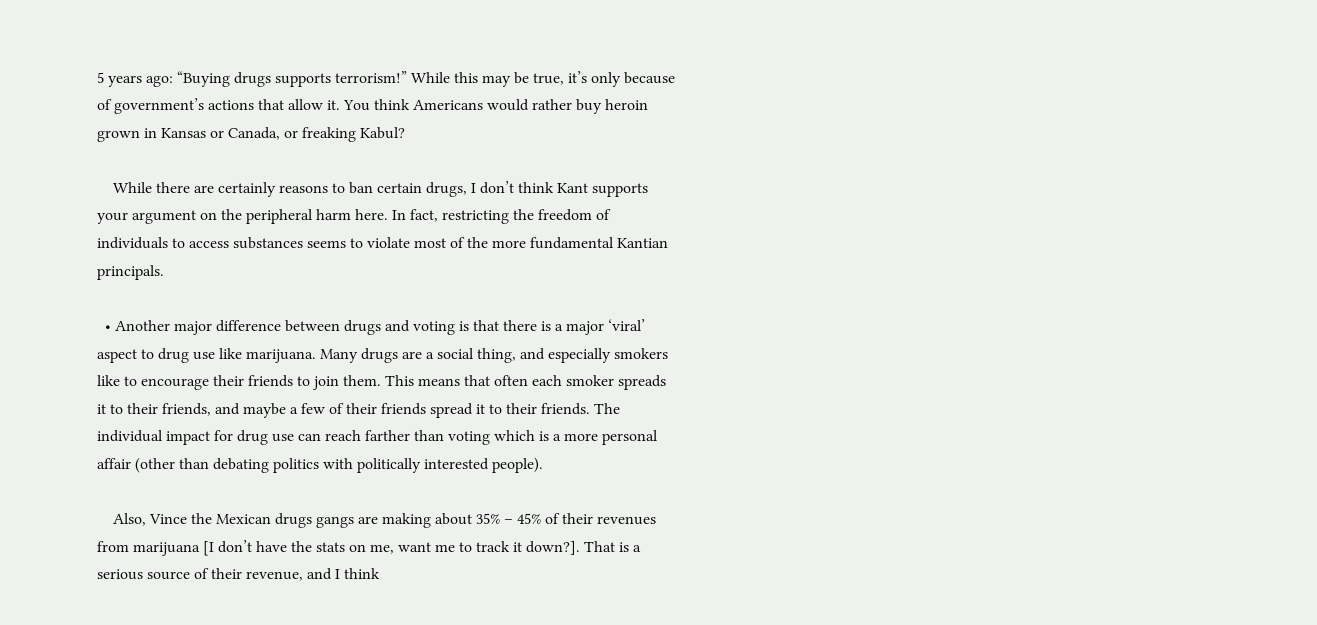5 years ago: “Buying drugs supports terrorism!” While this may be true, it’s only because of government’s actions that allow it. You think Americans would rather buy heroin grown in Kansas or Canada, or freaking Kabul?

    While there are certainly reasons to ban certain drugs, I don’t think Kant supports your argument on the peripheral harm here. In fact, restricting the freedom of individuals to access substances seems to violate most of the more fundamental Kantian principals.

  • Another major difference between drugs and voting is that there is a major ‘viral’ aspect to drug use like marijuana. Many drugs are a social thing, and especially smokers like to encourage their friends to join them. This means that often each smoker spreads it to their friends, and maybe a few of their friends spread it to their friends. The individual impact for drug use can reach farther than voting which is a more personal affair (other than debating politics with politically interested people).

    Also, Vince the Mexican drugs gangs are making about 35% – 45% of their revenues from marijuana [I don’t have the stats on me, want me to track it down?]. That is a serious source of their revenue, and I think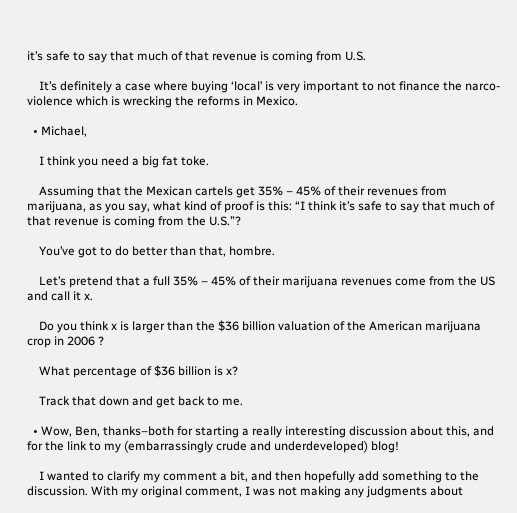it’s safe to say that much of that revenue is coming from U.S.

    It’s definitely a case where buying ‘local’ is very important to not finance the narco-violence which is wrecking the reforms in Mexico.

  • Michael,

    I think you need a big fat toke.

    Assuming that the Mexican cartels get 35% – 45% of their revenues from marijuana, as you say, what kind of proof is this: “I think it’s safe to say that much of that revenue is coming from the U.S.”?

    You’ve got to do better than that, hombre.

    Let’s pretend that a full 35% – 45% of their marijuana revenues come from the US and call it x.

    Do you think x is larger than the $36 billion valuation of the American marijuana crop in 2006 ?

    What percentage of $36 billion is x?

    Track that down and get back to me.

  • Wow, Ben, thanks–both for starting a really interesting discussion about this, and for the link to my (embarrassingly crude and underdeveloped) blog!

    I wanted to clarify my comment a bit, and then hopefully add something to the discussion. With my original comment, I was not making any judgments about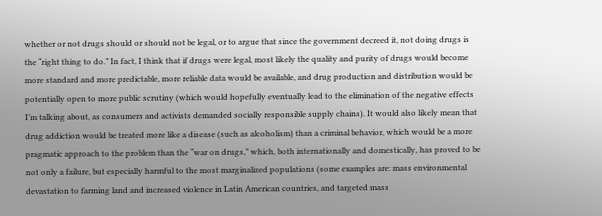whether or not drugs should or should not be legal, or to argue that since the government decreed it, not doing drugs is the “right thing to do.” In fact, I think that if drugs were legal, most likely the quality and purity of drugs would become more standard and more predictable, more reliable data would be available, and drug production and distribution would be potentially open to more public scrutiny (which would hopefully eventually lead to the elimination of the negative effects I’m talking about, as consumers and activists demanded socially responsible supply chains). It would also likely mean that drug addiction would be treated more like a disease (such as alcoholism) than a criminal behavior, which would be a more pragmatic approach to the problem than the “war on drugs,” which, both internationally and domestically, has proved to be not only a failure, but especially harmful to the most marginalized populations (some examples are: mass environmental devastation to farming land and increased violence in Latin American countries, and targeted mass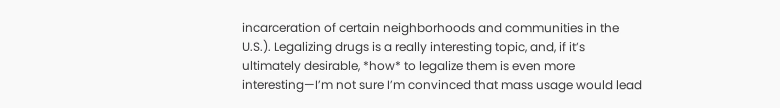incarceration of certain neighborhoods and communities in the U.S.). Legalizing drugs is a really interesting topic, and, if it’s ultimately desirable, *how* to legalize them is even more interesting—I’m not sure I’m convinced that mass usage would lead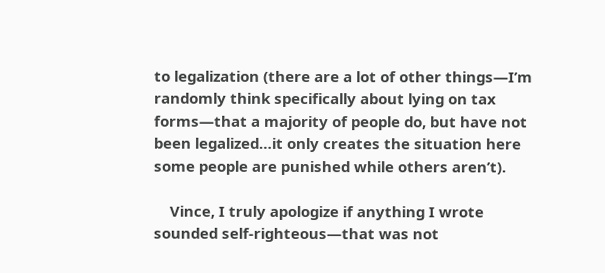to legalization (there are a lot of other things—I’m randomly think specifically about lying on tax forms—that a majority of people do, but have not been legalized…it only creates the situation here some people are punished while others aren’t).

    Vince, I truly apologize if anything I wrote sounded self-righteous—that was not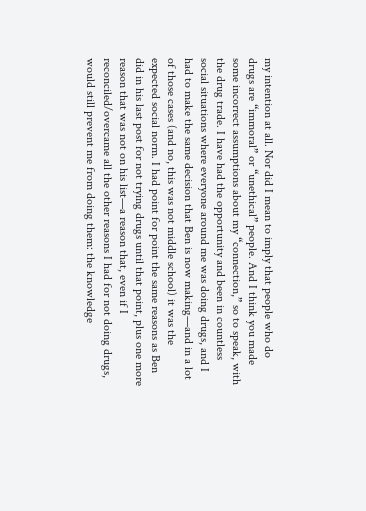my intention at all. Nor did I mean to imply that people who do drugs are “immoral” or “unethical” people. And I think you made some incorrect assumptions about my “connection,” so to speak, with the drug trade. I have had the opportunity and been in countless social situations where everyone around me was doing drugs, and I had to make the same decision that Ben is now making—and in a lot of those cases (and no, this was not middle school) it was the expected social norm. I had point for point the same reasons as Ben did in his last post for not trying drugs until that point, plus one more reason that was not on his list—a reason that, even if I reconciled/overcame all the other reasons I had for not doing drugs, would still prevent me from doing them: the knowledge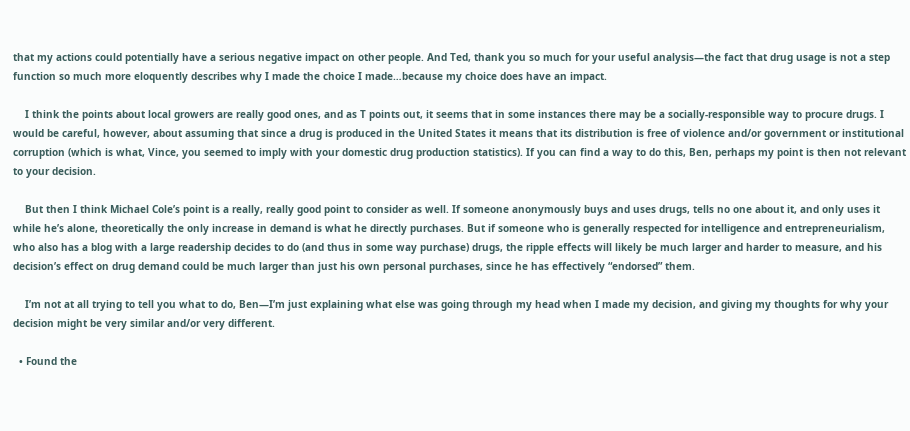that my actions could potentially have a serious negative impact on other people. And Ted, thank you so much for your useful analysis—the fact that drug usage is not a step function so much more eloquently describes why I made the choice I made…because my choice does have an impact.

    I think the points about local growers are really good ones, and as T points out, it seems that in some instances there may be a socially-responsible way to procure drugs. I would be careful, however, about assuming that since a drug is produced in the United States it means that its distribution is free of violence and/or government or institutional corruption (which is what, Vince, you seemed to imply with your domestic drug production statistics). If you can find a way to do this, Ben, perhaps my point is then not relevant to your decision.

    But then I think Michael Cole’s point is a really, really good point to consider as well. If someone anonymously buys and uses drugs, tells no one about it, and only uses it while he’s alone, theoretically the only increase in demand is what he directly purchases. But if someone who is generally respected for intelligence and entrepreneurialism, who also has a blog with a large readership decides to do (and thus in some way purchase) drugs, the ripple effects will likely be much larger and harder to measure, and his decision’s effect on drug demand could be much larger than just his own personal purchases, since he has effectively “endorsed” them.

    I’m not at all trying to tell you what to do, Ben—I’m just explaining what else was going through my head when I made my decision, and giving my thoughts for why your decision might be very similar and/or very different.

  • Found the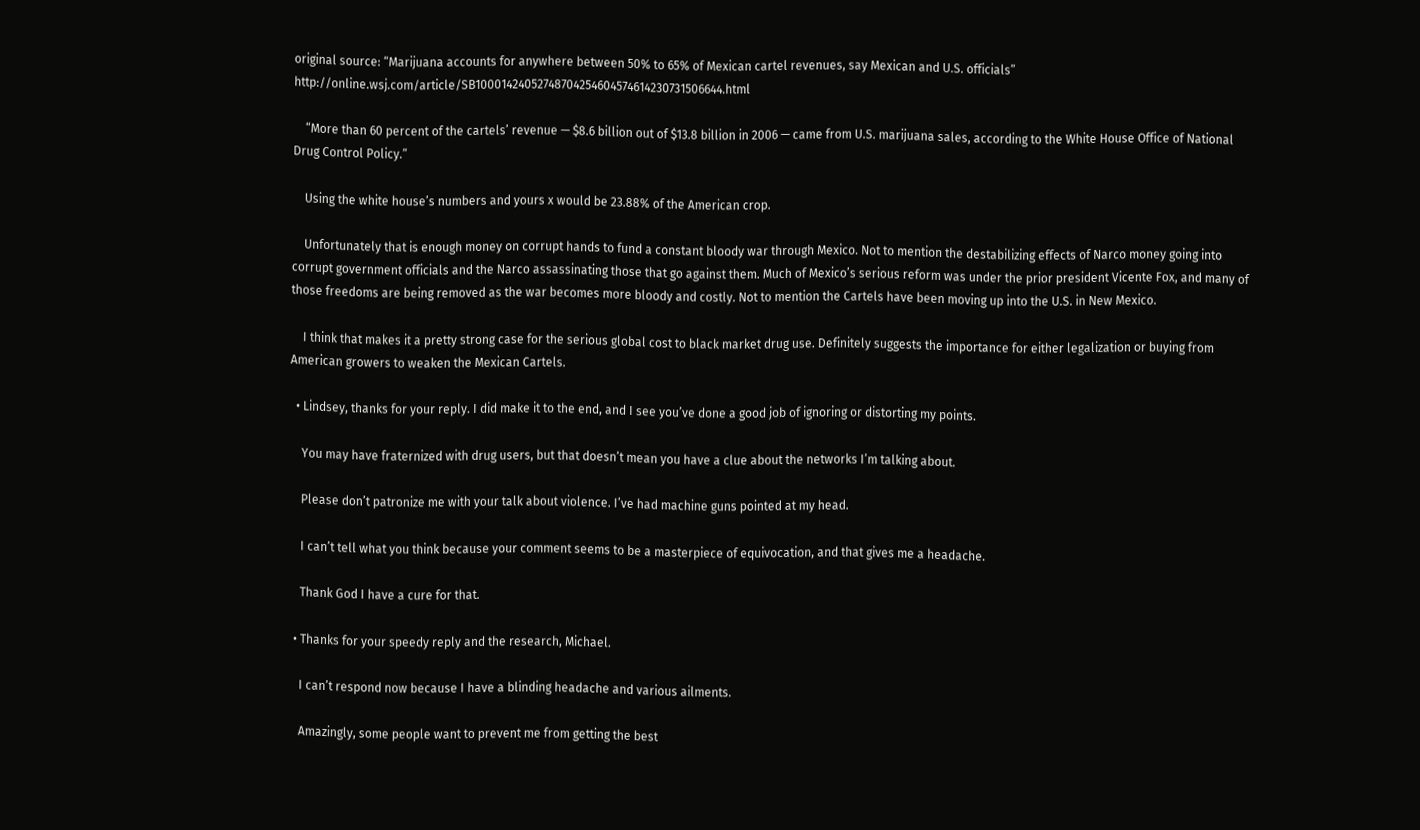original source: “Marijuana accounts for anywhere between 50% to 65% of Mexican cartel revenues, say Mexican and U.S. officials” http://online.wsj.com/article/SB10001424052748704254604574614230731506644.html

    “More than 60 percent of the cartels’ revenue — $8.6 billion out of $13.8 billion in 2006 — came from U.S. marijuana sales, according to the White House Office of National Drug Control Policy.”

    Using the white house’s numbers and yours x would be 23.88% of the American crop.

    Unfortunately that is enough money on corrupt hands to fund a constant bloody war through Mexico. Not to mention the destabilizing effects of Narco money going into corrupt government officials and the Narco assassinating those that go against them. Much of Mexico’s serious reform was under the prior president Vicente Fox, and many of those freedoms are being removed as the war becomes more bloody and costly. Not to mention the Cartels have been moving up into the U.S. in New Mexico.

    I think that makes it a pretty strong case for the serious global cost to black market drug use. Definitely suggests the importance for either legalization or buying from American growers to weaken the Mexican Cartels.

  • Lindsey, thanks for your reply. I did make it to the end, and I see you’ve done a good job of ignoring or distorting my points.

    You may have fraternized with drug users, but that doesn’t mean you have a clue about the networks I’m talking about.

    Please don’t patronize me with your talk about violence. I’ve had machine guns pointed at my head.

    I can’t tell what you think because your comment seems to be a masterpiece of equivocation, and that gives me a headache.

    Thank God I have a cure for that.

  • Thanks for your speedy reply and the research, Michael.

    I can’t respond now because I have a blinding headache and various ailments.

    Amazingly, some people want to prevent me from getting the best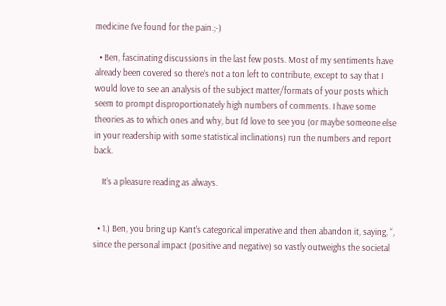medicine I’ve found for the pain.;-)

  • Ben, fascinating discussions in the last few posts. Most of my sentiments have already been covered so there’s not a ton left to contribute, except to say that I would love to see an analysis of the subject matter/formats of your posts which seem to prompt disproportionately high numbers of comments. I have some theories as to which ones and why, but I’d love to see you (or maybe someone else in your readership with some statistical inclinations) run the numbers and report back.

    It’s a pleasure reading as always.


  • 1.) Ben, you bring up Kant’s categorical imperative and then abandon it, saying, “, since the personal impact (positive and negative) so vastly outweighs the societal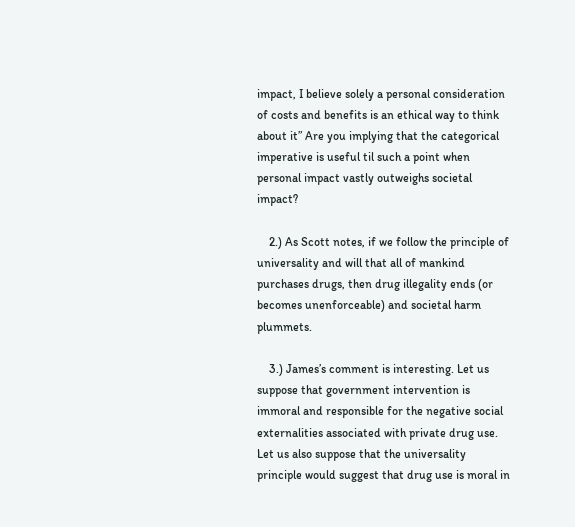impact, I believe solely a personal consideration of costs and benefits is an ethical way to think about it” Are you implying that the categorical imperative is useful til such a point when personal impact vastly outweighs societal impact?

    2.) As Scott notes, if we follow the principle of universality and will that all of mankind purchases drugs, then drug illegality ends (or becomes unenforceable) and societal harm plummets.

    3.) James’s comment is interesting. Let us suppose that government intervention is immoral and responsible for the negative social externalities associated with private drug use. Let us also suppose that the universality principle would suggest that drug use is moral in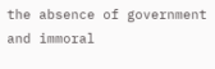the absence of government and immoral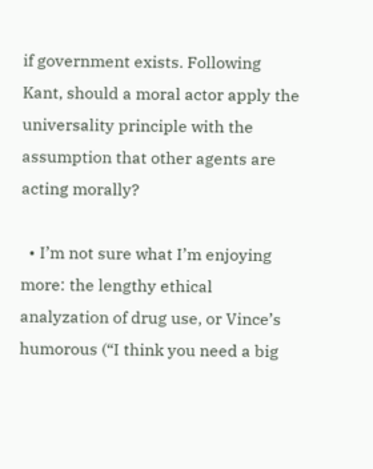if government exists. Following Kant, should a moral actor apply the universality principle with the assumption that other agents are acting morally?

  • I’m not sure what I’m enjoying more: the lengthy ethical analyzation of drug use, or Vince’s humorous (“I think you need a big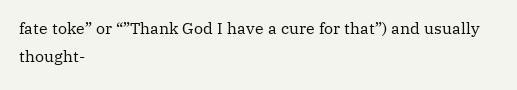fate toke” or “”Thank God I have a cure for that”) and usually thought-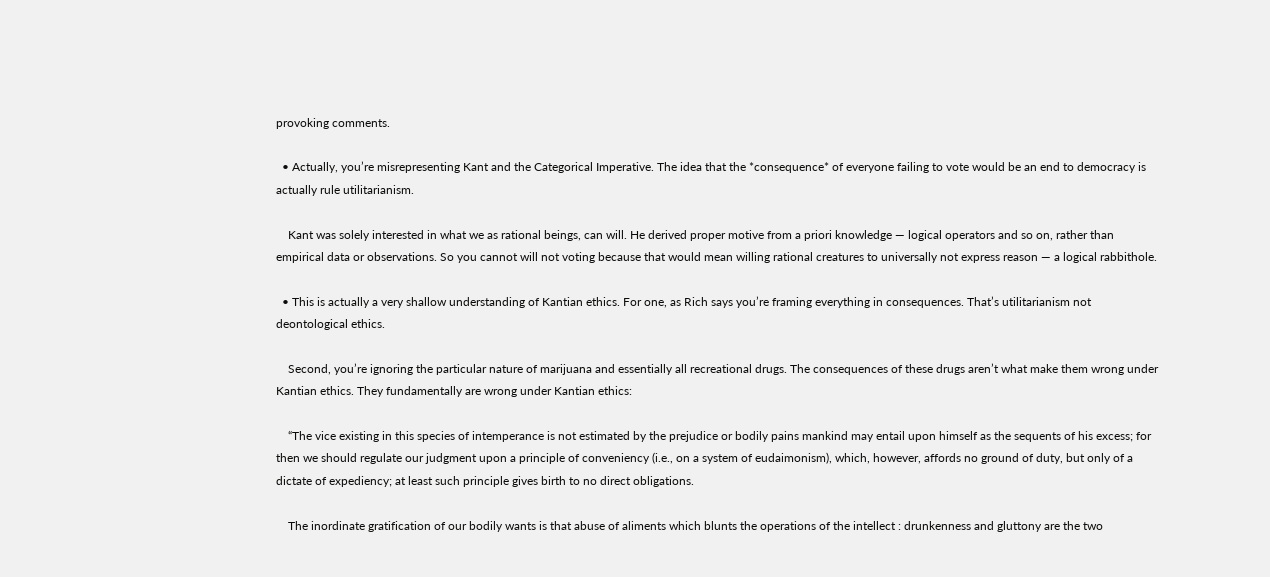provoking comments.

  • Actually, you’re misrepresenting Kant and the Categorical Imperative. The idea that the *consequence* of everyone failing to vote would be an end to democracy is actually rule utilitarianism.

    Kant was solely interested in what we as rational beings, can will. He derived proper motive from a priori knowledge — logical operators and so on, rather than empirical data or observations. So you cannot will not voting because that would mean willing rational creatures to universally not express reason — a logical rabbithole.

  • This is actually a very shallow understanding of Kantian ethics. For one, as Rich says you’re framing everything in consequences. That’s utilitarianism not deontological ethics.

    Second, you’re ignoring the particular nature of marijuana and essentially all recreational drugs. The consequences of these drugs aren’t what make them wrong under Kantian ethics. They fundamentally are wrong under Kantian ethics:

    “The vice existing in this species of intemperance is not estimated by the prejudice or bodily pains mankind may entail upon himself as the sequents of his excess; for then we should regulate our judgment upon a principle of conveniency (i.e., on a system of eudaimonism), which, however, affords no ground of duty, but only of a dictate of expediency; at least such principle gives birth to no direct obligations.

    The inordinate gratification of our bodily wants is that abuse of aliments which blunts the operations of the intellect : drunkenness and gluttony are the two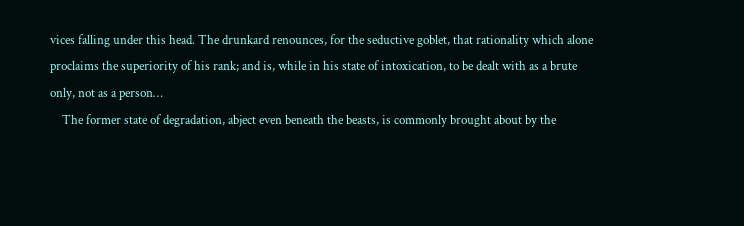vices falling under this head. The drunkard renounces, for the seductive goblet, that rationality which alone proclaims the superiority of his rank; and is, while in his state of intoxication, to be dealt with as a brute only, not as a person…
    The former state of degradation, abject even beneath the beasts, is commonly brought about by the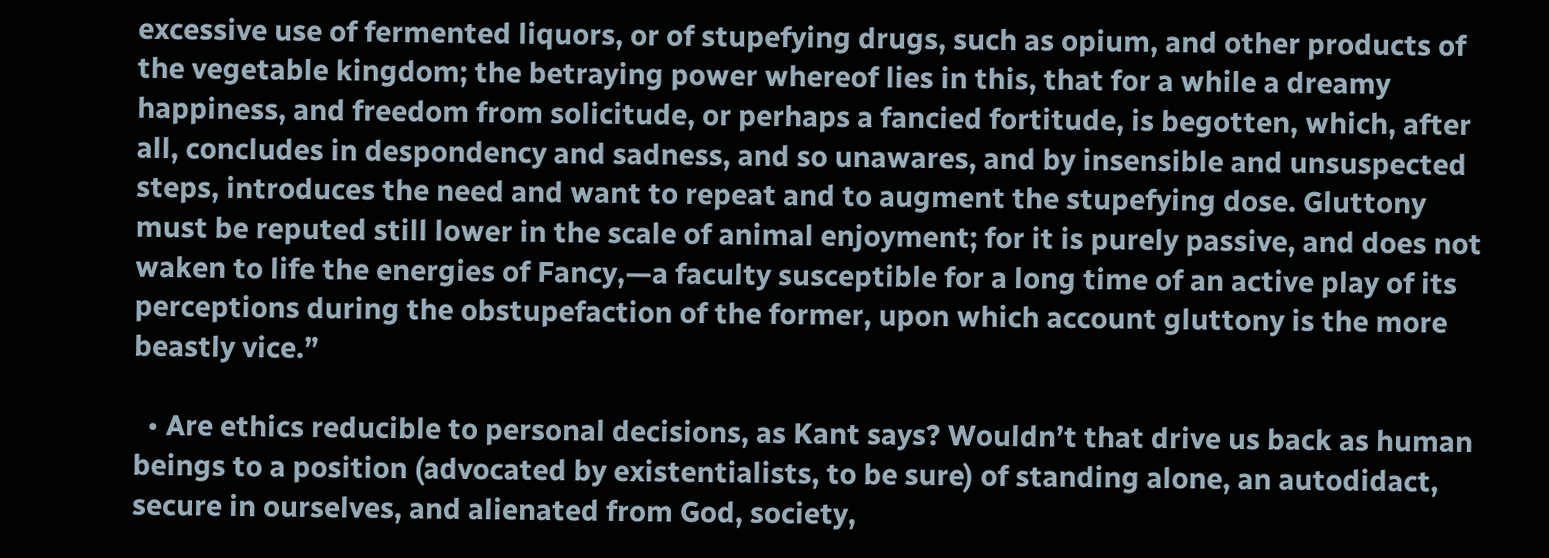excessive use of fermented liquors, or of stupefying drugs, such as opium, and other products of the vegetable kingdom; the betraying power whereof lies in this, that for a while a dreamy happiness, and freedom from solicitude, or perhaps a fancied fortitude, is begotten, which, after all, concludes in despondency and sadness, and so unawares, and by insensible and unsuspected steps, introduces the need and want to repeat and to augment the stupefying dose. Gluttony must be reputed still lower in the scale of animal enjoyment; for it is purely passive, and does not waken to life the energies of Fancy,—a faculty susceptible for a long time of an active play of its perceptions during the obstupefaction of the former, upon which account gluttony is the more beastly vice.”

  • Are ethics reducible to personal decisions, as Kant says? Wouldn’t that drive us back as human beings to a position (advocated by existentialists, to be sure) of standing alone, an autodidact, secure in ourselves, and alienated from God, society,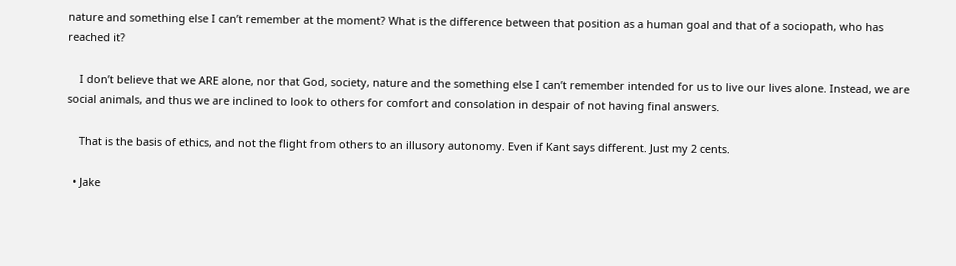nature and something else I can’t remember at the moment? What is the difference between that position as a human goal and that of a sociopath, who has reached it?

    I don’t believe that we ARE alone, nor that God, society, nature and the something else I can’t remember intended for us to live our lives alone. Instead, we are social animals, and thus we are inclined to look to others for comfort and consolation in despair of not having final answers.

    That is the basis of ethics, and not the flight from others to an illusory autonomy. Even if Kant says different. Just my 2 cents.

  • Jake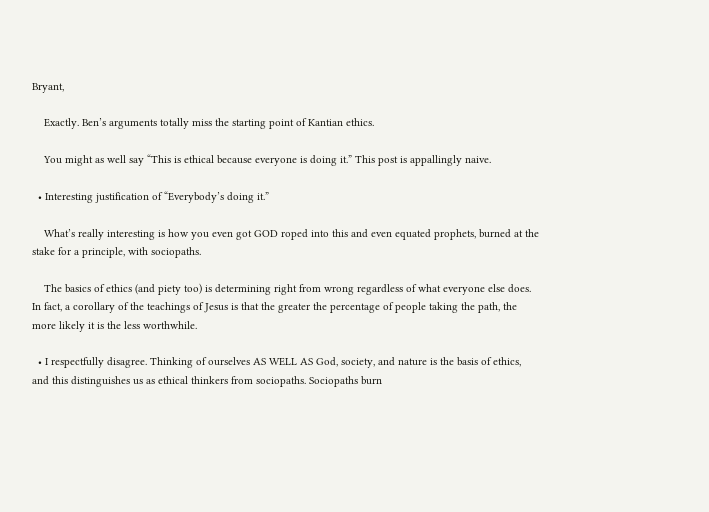Bryant,

    Exactly. Ben’s arguments totally miss the starting point of Kantian ethics.

    You might as well say “This is ethical because everyone is doing it.” This post is appallingly naive.

  • Interesting justification of “Everybody’s doing it.”

    What’s really interesting is how you even got GOD roped into this and even equated prophets, burned at the stake for a principle, with sociopaths.

    The basics of ethics (and piety too) is determining right from wrong regardless of what everyone else does. In fact, a corollary of the teachings of Jesus is that the greater the percentage of people taking the path, the more likely it is the less worthwhile.

  • I respectfully disagree. Thinking of ourselves AS WELL AS God, society, and nature is the basis of ethics, and this distinguishes us as ethical thinkers from sociopaths. Sociopaths burn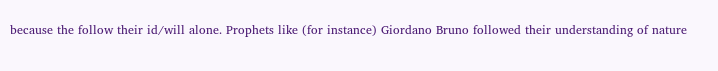because the follow their id/will alone. Prophets like (for instance) Giordano Bruno followed their understanding of nature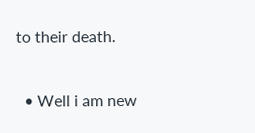to their death.

  • Well i am new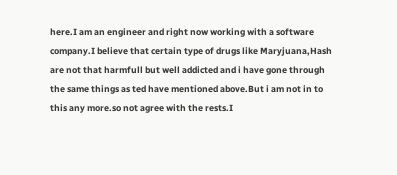here.I am an engineer and right now working with a software company.I believe that certain type of drugs like Maryjuana,Hash are not that harmfull but well addicted and i have gone through the same things as ted have mentioned above.But i am not in to this any more.so not agree with the rests.I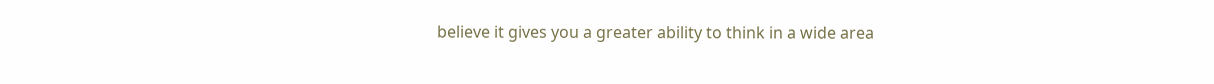believe it gives you a greater ability to think in a wide area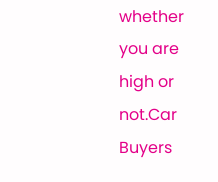whether you are high or not.Car Buyers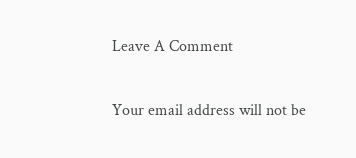Leave A Comment

Your email address will not be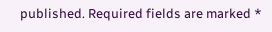published. Required fields are marked *